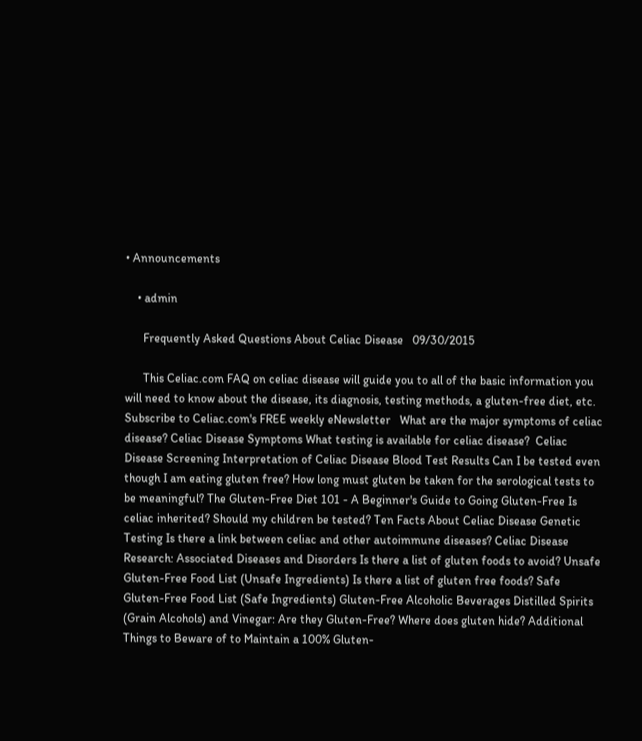• Announcements

    • admin

      Frequently Asked Questions About Celiac Disease   09/30/2015

      This Celiac.com FAQ on celiac disease will guide you to all of the basic information you will need to know about the disease, its diagnosis, testing methods, a gluten-free diet, etc.   Subscribe to Celiac.com's FREE weekly eNewsletter   What are the major symptoms of celiac disease? Celiac Disease Symptoms What testing is available for celiac disease?  Celiac Disease Screening Interpretation of Celiac Disease Blood Test Results Can I be tested even though I am eating gluten free? How long must gluten be taken for the serological tests to be meaningful? The Gluten-Free Diet 101 - A Beginner's Guide to Going Gluten-Free Is celiac inherited? Should my children be tested? Ten Facts About Celiac Disease Genetic Testing Is there a link between celiac and other autoimmune diseases? Celiac Disease Research: Associated Diseases and Disorders Is there a list of gluten foods to avoid? Unsafe Gluten-Free Food List (Unsafe Ingredients) Is there a list of gluten free foods? Safe Gluten-Free Food List (Safe Ingredients) Gluten-Free Alcoholic Beverages Distilled Spirits (Grain Alcohols) and Vinegar: Are they Gluten-Free? Where does gluten hide? Additional Things to Beware of to Maintain a 100% Gluten-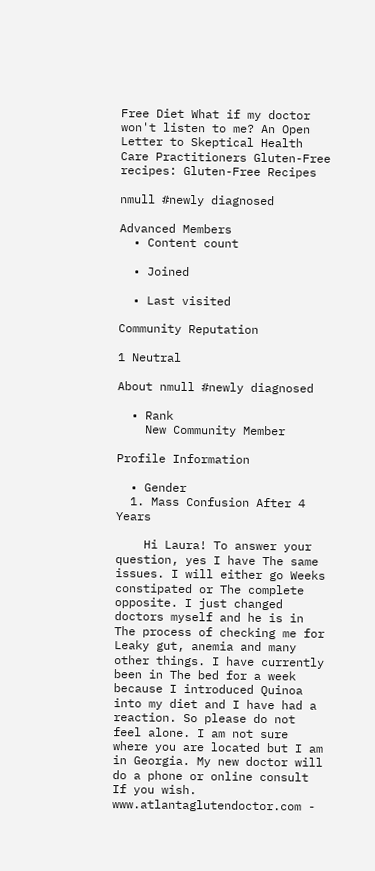Free Diet What if my doctor won't listen to me? An Open Letter to Skeptical Health Care Practitioners Gluten-Free recipes: Gluten-Free Recipes

nmull #newly diagnosed

Advanced Members
  • Content count

  • Joined

  • Last visited

Community Reputation

1 Neutral

About nmull #newly diagnosed

  • Rank
    New Community Member

Profile Information

  • Gender
  1. Mass Confusion After 4 Years

    Hi Laura! To answer your question, yes I have The same issues. I will either go Weeks constipated or The complete opposite. I just changed doctors myself and he is in The process of checking me for Leaky gut, anemia and many other things. I have currently been in The bed for a week because I introduced Quinoa into my diet and I have had a reaction. So please do not feel alone. I am not sure where you are located but I am in Georgia. My new doctor will do a phone or online consult If you wish. www.atlantaglutendoctor.com -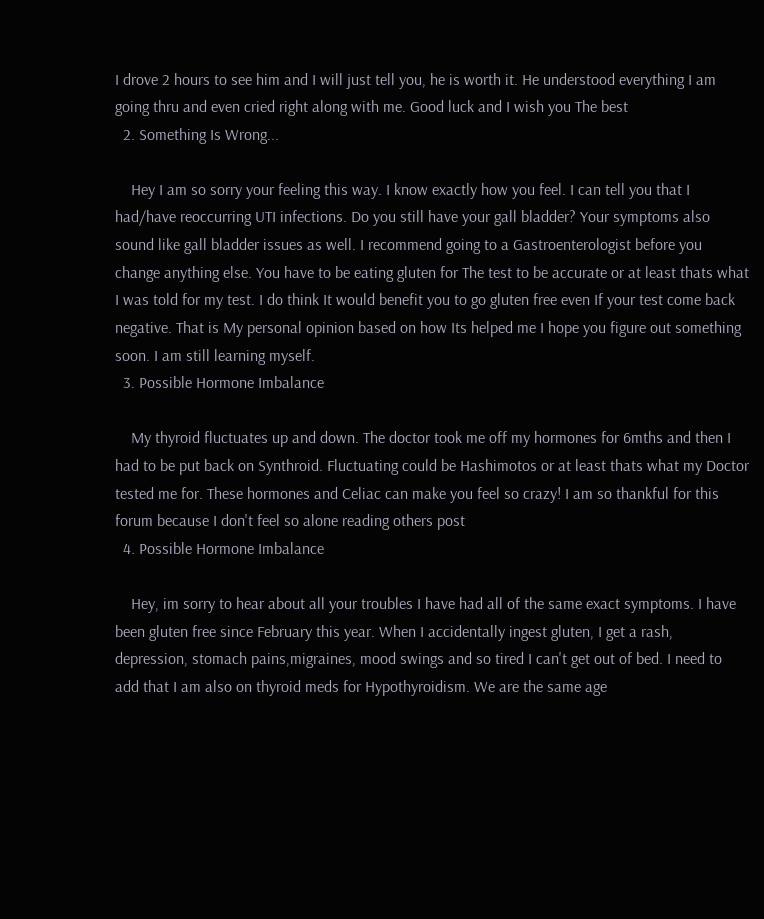I drove 2 hours to see him and I will just tell you, he is worth it. He understood everything I am going thru and even cried right along with me. Good luck and I wish you The best
  2. Something Is Wrong...

    Hey I am so sorry your feeling this way. I know exactly how you feel. I can tell you that I had/have reoccurring UTI infections. Do you still have your gall bladder? Your symptoms also sound like gall bladder issues as well. I recommend going to a Gastroenterologist before you change anything else. You have to be eating gluten for The test to be accurate or at least thats what I was told for my test. I do think It would benefit you to go gluten free even If your test come back negative. That is My personal opinion based on how Its helped me I hope you figure out something soon. I am still learning myself.
  3. Possible Hormone Imbalance

    My thyroid fluctuates up and down. The doctor took me off my hormones for 6mths and then I had to be put back on Synthroid. Fluctuating could be Hashimotos or at least thats what my Doctor tested me for. These hormones and Celiac can make you feel so crazy! I am so thankful for this forum because I don't feel so alone reading others post
  4. Possible Hormone Imbalance

    Hey, im sorry to hear about all your troubles I have had all of the same exact symptoms. I have been gluten free since February this year. When I accidentally ingest gluten, I get a rash, depression, stomach pains,migraines, mood swings and so tired I can't get out of bed. I need to add that I am also on thyroid meds for Hypothyroidism. We are the same age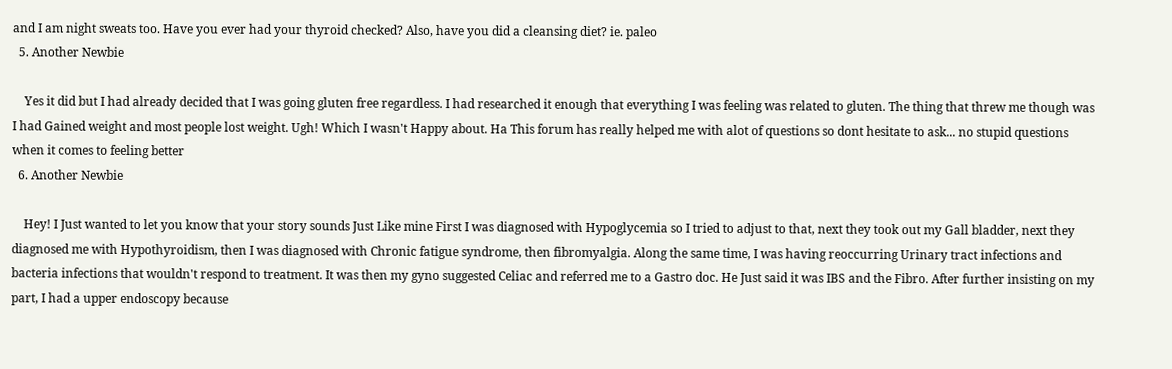and I am night sweats too. Have you ever had your thyroid checked? Also, have you did a cleansing diet? ie. paleo
  5. Another Newbie

    Yes it did but I had already decided that I was going gluten free regardless. I had researched it enough that everything I was feeling was related to gluten. The thing that threw me though was I had Gained weight and most people lost weight. Ugh! Which I wasn't Happy about. Ha This forum has really helped me with alot of questions so dont hesitate to ask... no stupid questions when it comes to feeling better
  6. Another Newbie

    Hey! I Just wanted to let you know that your story sounds Just Like mine First I was diagnosed with Hypoglycemia so I tried to adjust to that, next they took out my Gall bladder, next they diagnosed me with Hypothyroidism, then I was diagnosed with Chronic fatigue syndrome, then fibromyalgia. Along the same time, I was having reoccurring Urinary tract infections and bacteria infections that wouldn't respond to treatment. It was then my gyno suggested Celiac and referred me to a Gastro doc. He Just said it was IBS and the Fibro. After further insisting on my part, I had a upper endoscopy because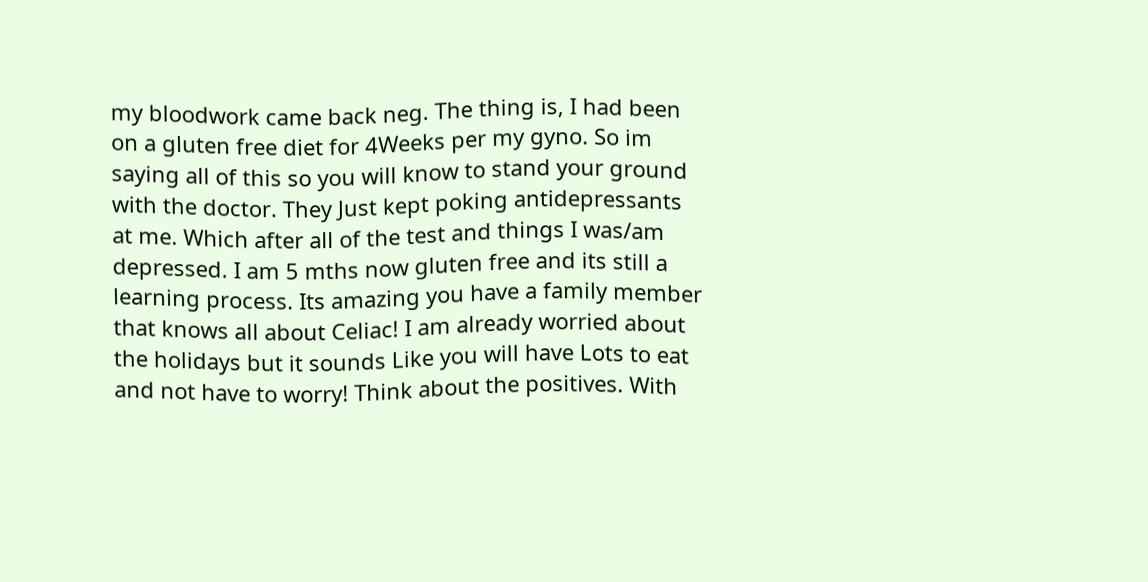my bloodwork came back neg. The thing is, I had been on a gluten free diet for 4Weeks per my gyno. So im saying all of this so you will know to stand your ground with the doctor. They Just kept poking antidepressants at me. Which after all of the test and things I was/am depressed. I am 5 mths now gluten free and its still a learning process. Its amazing you have a family member that knows all about Celiac! I am already worried about the holidays but it sounds Like you will have Lots to eat and not have to worry! Think about the positives. With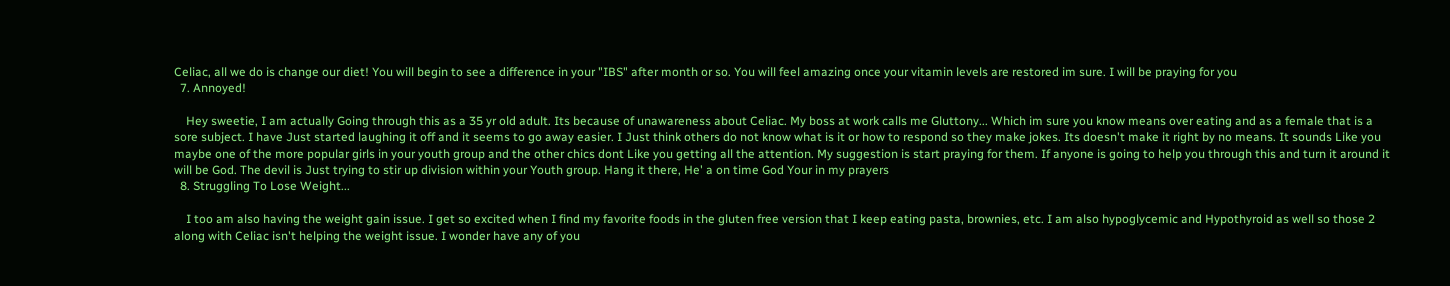Celiac, all we do is change our diet! You will begin to see a difference in your "IBS" after month or so. You will feel amazing once your vitamin levels are restored im sure. I will be praying for you
  7. Annoyed!

    Hey sweetie, I am actually Going through this as a 35 yr old adult. Its because of unawareness about Celiac. My boss at work calls me Gluttony... Which im sure you know means over eating and as a female that is a sore subject. I have Just started laughing it off and it seems to go away easier. I Just think others do not know what is it or how to respond so they make jokes. Its doesn't make it right by no means. It sounds Like you maybe one of the more popular girls in your youth group and the other chics dont Like you getting all the attention. My suggestion is start praying for them. If anyone is going to help you through this and turn it around it will be God. The devil is Just trying to stir up division within your Youth group. Hang it there, He' a on time God Your in my prayers
  8. Struggling To Lose Weight...

    I too am also having the weight gain issue. I get so excited when I find my favorite foods in the gluten free version that I keep eating pasta, brownies, etc. I am also hypoglycemic and Hypothyroid as well so those 2 along with Celiac isn't helping the weight issue. I wonder have any of you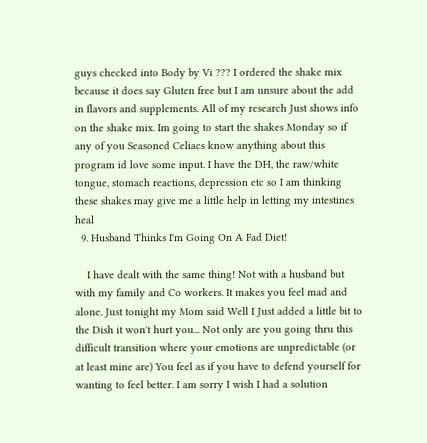guys checked into Body by Vi ??? I ordered the shake mix because it does say Gluten free but I am unsure about the add in flavors and supplements. All of my research Just shows info on the shake mix. Im going to start the shakes Monday so if any of you Seasoned Celiacs know anything about this program id love some input. I have the DH, the raw/white tongue, stomach reactions, depression etc so I am thinking these shakes may give me a little help in letting my intestines heal
  9. Husband Thinks I'm Going On A Fad Diet!

    I have dealt with the same thing! Not with a husband but with my family and Co workers. It makes you feel mad and alone. Just tonight my Mom said Well I Just added a little bit to the Dish it won't hurt you... Not only are you going thru this difficult transition where your emotions are unpredictable (or at least mine are) You feel as if you have to defend yourself for wanting to feel better. I am sorry I wish I had a solution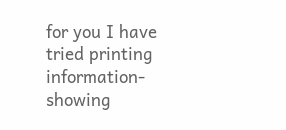for you I have tried printing information- showing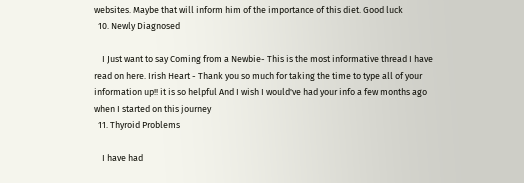websites. Maybe that will inform him of the importance of this diet. Good luck
  10. Newly Diagnosed

    I Just want to say Coming from a Newbie- This is the most informative thread I have read on here. Irish Heart - Thank you so much for taking the time to type all of your information up!! it is so helpful And I wish I would've had your info a few months ago when I started on this journey
  11. Thyroid Problems

    I have had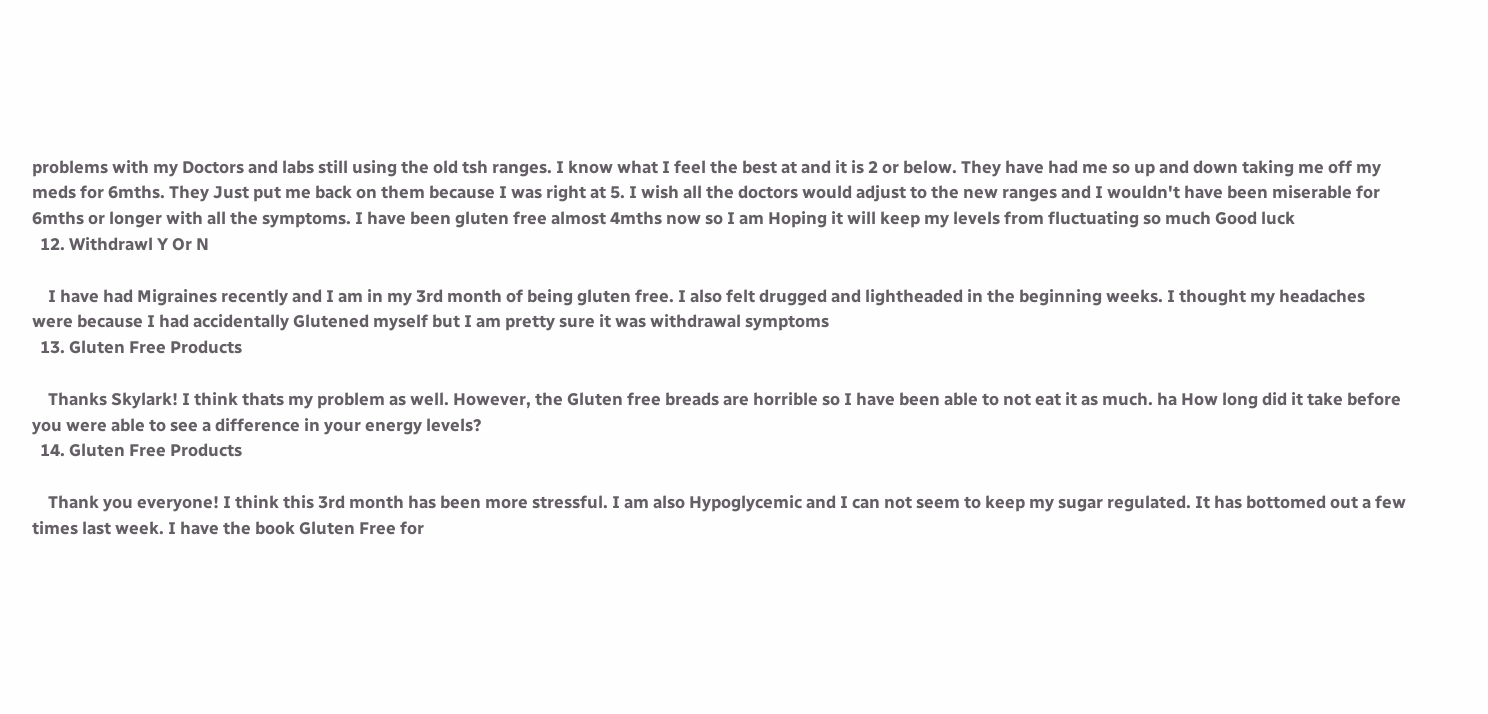problems with my Doctors and labs still using the old tsh ranges. I know what I feel the best at and it is 2 or below. They have had me so up and down taking me off my meds for 6mths. They Just put me back on them because I was right at 5. I wish all the doctors would adjust to the new ranges and I wouldn't have been miserable for 6mths or longer with all the symptoms. I have been gluten free almost 4mths now so I am Hoping it will keep my levels from fluctuating so much Good luck
  12. Withdrawl Y Or N

    I have had Migraines recently and I am in my 3rd month of being gluten free. I also felt drugged and lightheaded in the beginning weeks. I thought my headaches were because I had accidentally Glutened myself but I am pretty sure it was withdrawal symptoms
  13. Gluten Free Products

    Thanks Skylark! I think thats my problem as well. However, the Gluten free breads are horrible so I have been able to not eat it as much. ha How long did it take before you were able to see a difference in your energy levels?
  14. Gluten Free Products

    Thank you everyone! I think this 3rd month has been more stressful. I am also Hypoglycemic and I can not seem to keep my sugar regulated. It has bottomed out a few times last week. I have the book Gluten Free for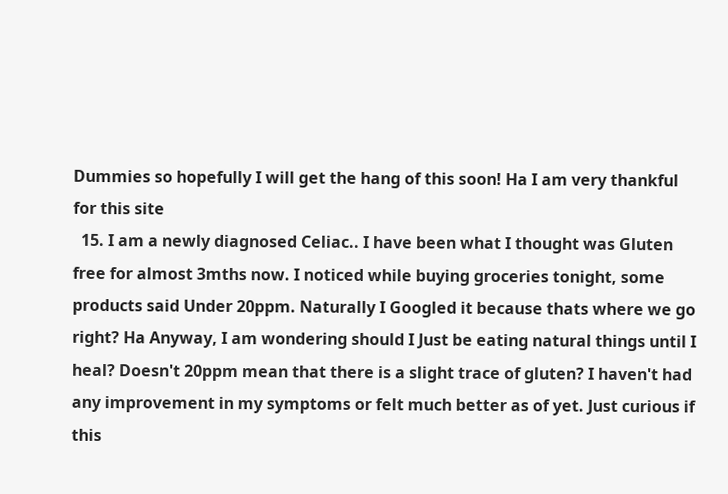Dummies so hopefully I will get the hang of this soon! Ha I am very thankful for this site
  15. I am a newly diagnosed Celiac.. I have been what I thought was Gluten free for almost 3mths now. I noticed while buying groceries tonight, some products said Under 20ppm. Naturally I Googled it because thats where we go right? Ha Anyway, I am wondering should I Just be eating natural things until I heal? Doesn't 20ppm mean that there is a slight trace of gluten? I haven't had any improvement in my symptoms or felt much better as of yet. Just curious if this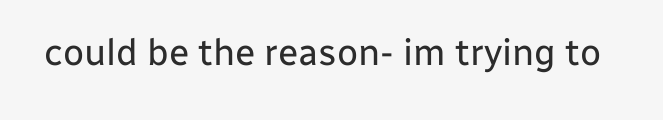could be the reason- im trying to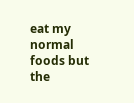eat my normal foods but the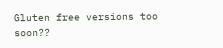Gluten free versions too soon??